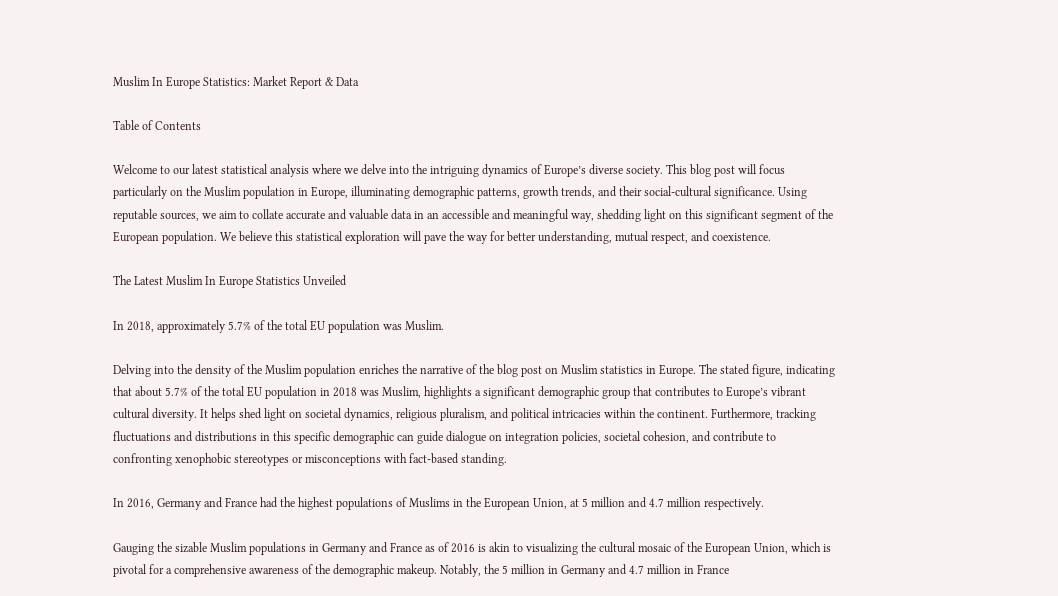Muslim In Europe Statistics: Market Report & Data

Table of Contents

Welcome to our latest statistical analysis where we delve into the intriguing dynamics of Europe’s diverse society. This blog post will focus particularly on the Muslim population in Europe, illuminating demographic patterns, growth trends, and their social-cultural significance. Using reputable sources, we aim to collate accurate and valuable data in an accessible and meaningful way, shedding light on this significant segment of the European population. We believe this statistical exploration will pave the way for better understanding, mutual respect, and coexistence.

The Latest Muslim In Europe Statistics Unveiled

In 2018, approximately 5.7% of the total EU population was Muslim.

Delving into the density of the Muslim population enriches the narrative of the blog post on Muslim statistics in Europe. The stated figure, indicating that about 5.7% of the total EU population in 2018 was Muslim, highlights a significant demographic group that contributes to Europe’s vibrant cultural diversity. It helps shed light on societal dynamics, religious pluralism, and political intricacies within the continent. Furthermore, tracking fluctuations and distributions in this specific demographic can guide dialogue on integration policies, societal cohesion, and contribute to confronting xenophobic stereotypes or misconceptions with fact-based standing.

In 2016, Germany and France had the highest populations of Muslims in the European Union, at 5 million and 4.7 million respectively.

Gauging the sizable Muslim populations in Germany and France as of 2016 is akin to visualizing the cultural mosaic of the European Union, which is pivotal for a comprehensive awareness of the demographic makeup. Notably, the 5 million in Germany and 4.7 million in France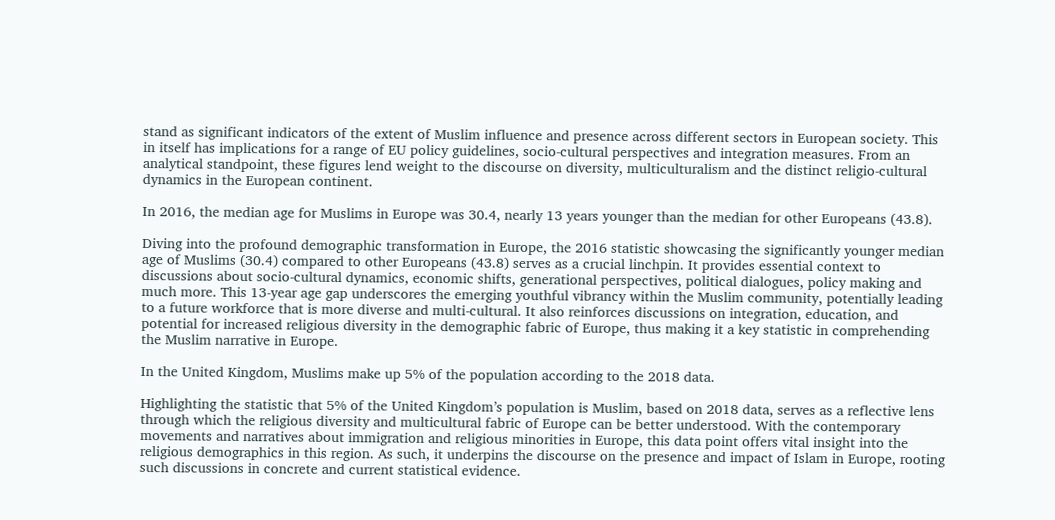stand as significant indicators of the extent of Muslim influence and presence across different sectors in European society. This in itself has implications for a range of EU policy guidelines, socio-cultural perspectives and integration measures. From an analytical standpoint, these figures lend weight to the discourse on diversity, multiculturalism and the distinct religio-cultural dynamics in the European continent.

In 2016, the median age for Muslims in Europe was 30.4, nearly 13 years younger than the median for other Europeans (43.8).

Diving into the profound demographic transformation in Europe, the 2016 statistic showcasing the significantly younger median age of Muslims (30.4) compared to other Europeans (43.8) serves as a crucial linchpin. It provides essential context to discussions about socio-cultural dynamics, economic shifts, generational perspectives, political dialogues, policy making and much more. This 13-year age gap underscores the emerging youthful vibrancy within the Muslim community, potentially leading to a future workforce that is more diverse and multi-cultural. It also reinforces discussions on integration, education, and potential for increased religious diversity in the demographic fabric of Europe, thus making it a key statistic in comprehending the Muslim narrative in Europe.

In the United Kingdom, Muslims make up 5% of the population according to the 2018 data.

Highlighting the statistic that 5% of the United Kingdom’s population is Muslim, based on 2018 data, serves as a reflective lens through which the religious diversity and multicultural fabric of Europe can be better understood. With the contemporary movements and narratives about immigration and religious minorities in Europe, this data point offers vital insight into the religious demographics in this region. As such, it underpins the discourse on the presence and impact of Islam in Europe, rooting such discussions in concrete and current statistical evidence.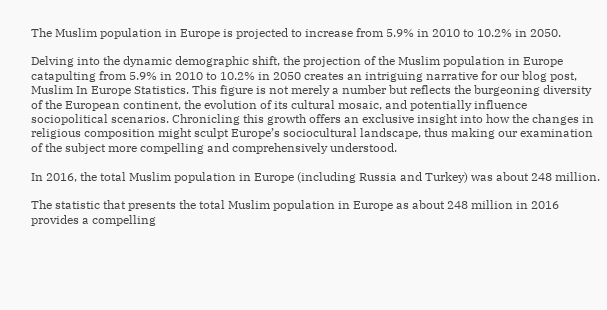The Muslim population in Europe is projected to increase from 5.9% in 2010 to 10.2% in 2050.

Delving into the dynamic demographic shift, the projection of the Muslim population in Europe catapulting from 5.9% in 2010 to 10.2% in 2050 creates an intriguing narrative for our blog post, Muslim In Europe Statistics. This figure is not merely a number but reflects the burgeoning diversity of the European continent, the evolution of its cultural mosaic, and potentially influence sociopolitical scenarios. Chronicling this growth offers an exclusive insight into how the changes in religious composition might sculpt Europe’s sociocultural landscape, thus making our examination of the subject more compelling and comprehensively understood.

In 2016, the total Muslim population in Europe (including Russia and Turkey) was about 248 million.

The statistic that presents the total Muslim population in Europe as about 248 million in 2016 provides a compelling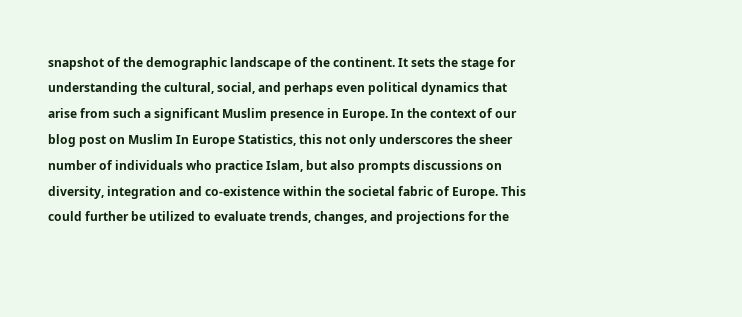snapshot of the demographic landscape of the continent. It sets the stage for understanding the cultural, social, and perhaps even political dynamics that arise from such a significant Muslim presence in Europe. In the context of our blog post on Muslim In Europe Statistics, this not only underscores the sheer number of individuals who practice Islam, but also prompts discussions on diversity, integration and co-existence within the societal fabric of Europe. This could further be utilized to evaluate trends, changes, and projections for the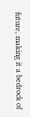future, making it a bedrock of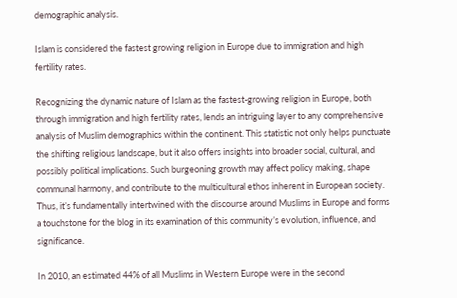demographic analysis.

Islam is considered the fastest growing religion in Europe due to immigration and high fertility rates.

Recognizing the dynamic nature of Islam as the fastest-growing religion in Europe, both through immigration and high fertility rates, lends an intriguing layer to any comprehensive analysis of Muslim demographics within the continent. This statistic not only helps punctuate the shifting religious landscape, but it also offers insights into broader social, cultural, and possibly political implications. Such burgeoning growth may affect policy making, shape communal harmony, and contribute to the multicultural ethos inherent in European society. Thus, it’s fundamentally intertwined with the discourse around Muslims in Europe and forms a touchstone for the blog in its examination of this community’s evolution, influence, and significance.

In 2010, an estimated 44% of all Muslims in Western Europe were in the second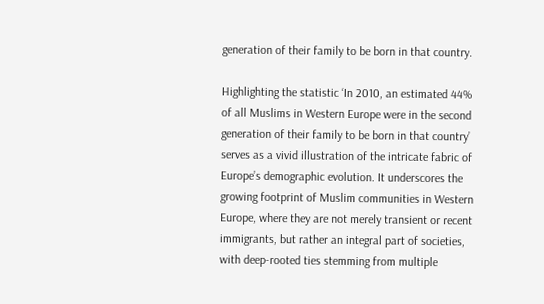generation of their family to be born in that country.

Highlighting the statistic ‘In 2010, an estimated 44% of all Muslims in Western Europe were in the second generation of their family to be born in that country’ serves as a vivid illustration of the intricate fabric of Europe’s demographic evolution. It underscores the growing footprint of Muslim communities in Western Europe, where they are not merely transient or recent immigrants, but rather an integral part of societies, with deep-rooted ties stemming from multiple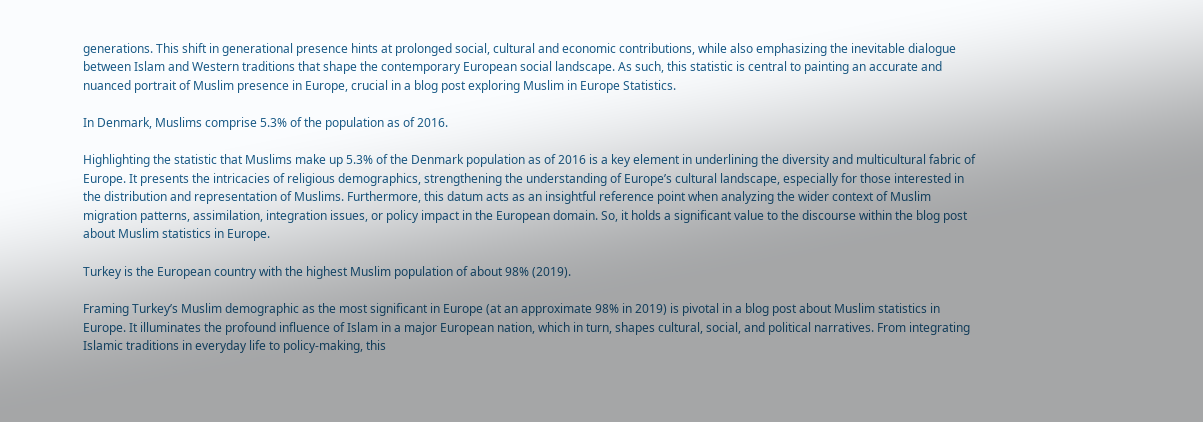generations. This shift in generational presence hints at prolonged social, cultural and economic contributions, while also emphasizing the inevitable dialogue between Islam and Western traditions that shape the contemporary European social landscape. As such, this statistic is central to painting an accurate and nuanced portrait of Muslim presence in Europe, crucial in a blog post exploring Muslim in Europe Statistics.

In Denmark, Muslims comprise 5.3% of the population as of 2016.

Highlighting the statistic that Muslims make up 5.3% of the Denmark population as of 2016 is a key element in underlining the diversity and multicultural fabric of Europe. It presents the intricacies of religious demographics, strengthening the understanding of Europe’s cultural landscape, especially for those interested in the distribution and representation of Muslims. Furthermore, this datum acts as an insightful reference point when analyzing the wider context of Muslim migration patterns, assimilation, integration issues, or policy impact in the European domain. So, it holds a significant value to the discourse within the blog post about Muslim statistics in Europe.

Turkey is the European country with the highest Muslim population of about 98% (2019).

Framing Turkey’s Muslim demographic as the most significant in Europe (at an approximate 98% in 2019) is pivotal in a blog post about Muslim statistics in Europe. It illuminates the profound influence of Islam in a major European nation, which in turn, shapes cultural, social, and political narratives. From integrating Islamic traditions in everyday life to policy-making, this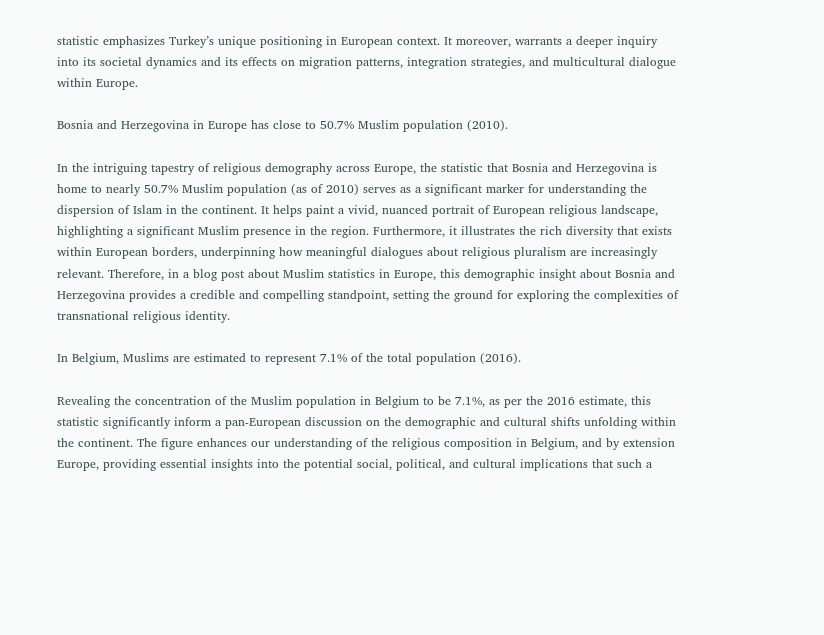statistic emphasizes Turkey’s unique positioning in European context. It moreover, warrants a deeper inquiry into its societal dynamics and its effects on migration patterns, integration strategies, and multicultural dialogue within Europe.

Bosnia and Herzegovina in Europe has close to 50.7% Muslim population (2010).

In the intriguing tapestry of religious demography across Europe, the statistic that Bosnia and Herzegovina is home to nearly 50.7% Muslim population (as of 2010) serves as a significant marker for understanding the dispersion of Islam in the continent. It helps paint a vivid, nuanced portrait of European religious landscape, highlighting a significant Muslim presence in the region. Furthermore, it illustrates the rich diversity that exists within European borders, underpinning how meaningful dialogues about religious pluralism are increasingly relevant. Therefore, in a blog post about Muslim statistics in Europe, this demographic insight about Bosnia and Herzegovina provides a credible and compelling standpoint, setting the ground for exploring the complexities of transnational religious identity.

In Belgium, Muslims are estimated to represent 7.1% of the total population (2016).

Revealing the concentration of the Muslim population in Belgium to be 7.1%, as per the 2016 estimate, this statistic significantly inform a pan-European discussion on the demographic and cultural shifts unfolding within the continent. The figure enhances our understanding of the religious composition in Belgium, and by extension Europe, providing essential insights into the potential social, political, and cultural implications that such a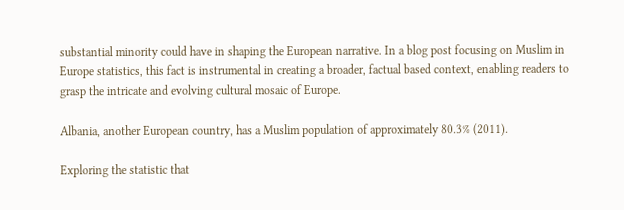substantial minority could have in shaping the European narrative. In a blog post focusing on Muslim in Europe statistics, this fact is instrumental in creating a broader, factual based context, enabling readers to grasp the intricate and evolving cultural mosaic of Europe.

Albania, another European country, has a Muslim population of approximately 80.3% (2011).

Exploring the statistic that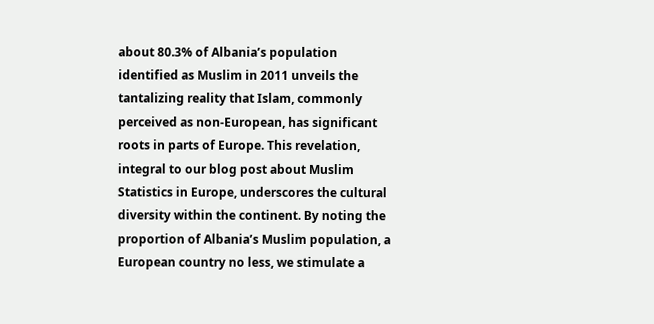about 80.3% of Albania’s population identified as Muslim in 2011 unveils the tantalizing reality that Islam, commonly perceived as non-European, has significant roots in parts of Europe. This revelation, integral to our blog post about Muslim Statistics in Europe, underscores the cultural diversity within the continent. By noting the proportion of Albania’s Muslim population, a European country no less, we stimulate a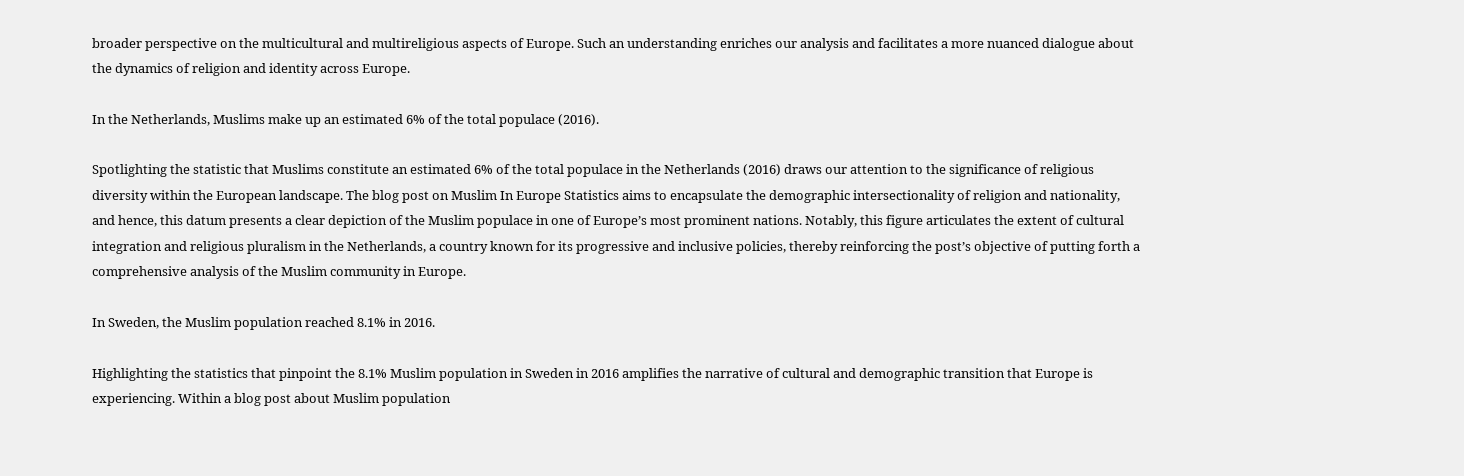broader perspective on the multicultural and multireligious aspects of Europe. Such an understanding enriches our analysis and facilitates a more nuanced dialogue about the dynamics of religion and identity across Europe.

In the Netherlands, Muslims make up an estimated 6% of the total populace (2016).

Spotlighting the statistic that Muslims constitute an estimated 6% of the total populace in the Netherlands (2016) draws our attention to the significance of religious diversity within the European landscape. The blog post on Muslim In Europe Statistics aims to encapsulate the demographic intersectionality of religion and nationality, and hence, this datum presents a clear depiction of the Muslim populace in one of Europe’s most prominent nations. Notably, this figure articulates the extent of cultural integration and religious pluralism in the Netherlands, a country known for its progressive and inclusive policies, thereby reinforcing the post’s objective of putting forth a comprehensive analysis of the Muslim community in Europe.

In Sweden, the Muslim population reached 8.1% in 2016.

Highlighting the statistics that pinpoint the 8.1% Muslim population in Sweden in 2016 amplifies the narrative of cultural and demographic transition that Europe is experiencing. Within a blog post about Muslim population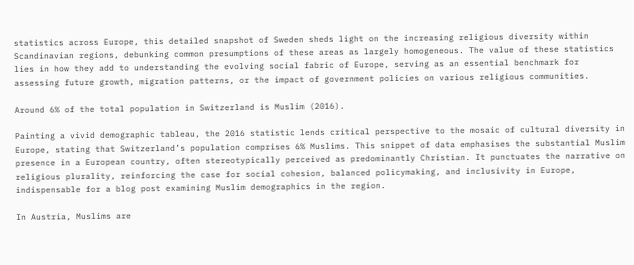statistics across Europe, this detailed snapshot of Sweden sheds light on the increasing religious diversity within Scandinavian regions, debunking common presumptions of these areas as largely homogeneous. The value of these statistics lies in how they add to understanding the evolving social fabric of Europe, serving as an essential benchmark for assessing future growth, migration patterns, or the impact of government policies on various religious communities.

Around 6% of the total population in Switzerland is Muslim (2016).

Painting a vivid demographic tableau, the 2016 statistic lends critical perspective to the mosaic of cultural diversity in Europe, stating that Switzerland’s population comprises 6% Muslims. This snippet of data emphasises the substantial Muslim presence in a European country, often stereotypically perceived as predominantly Christian. It punctuates the narrative on religious plurality, reinforcing the case for social cohesion, balanced policymaking, and inclusivity in Europe, indispensable for a blog post examining Muslim demographics in the region.

In Austria, Muslims are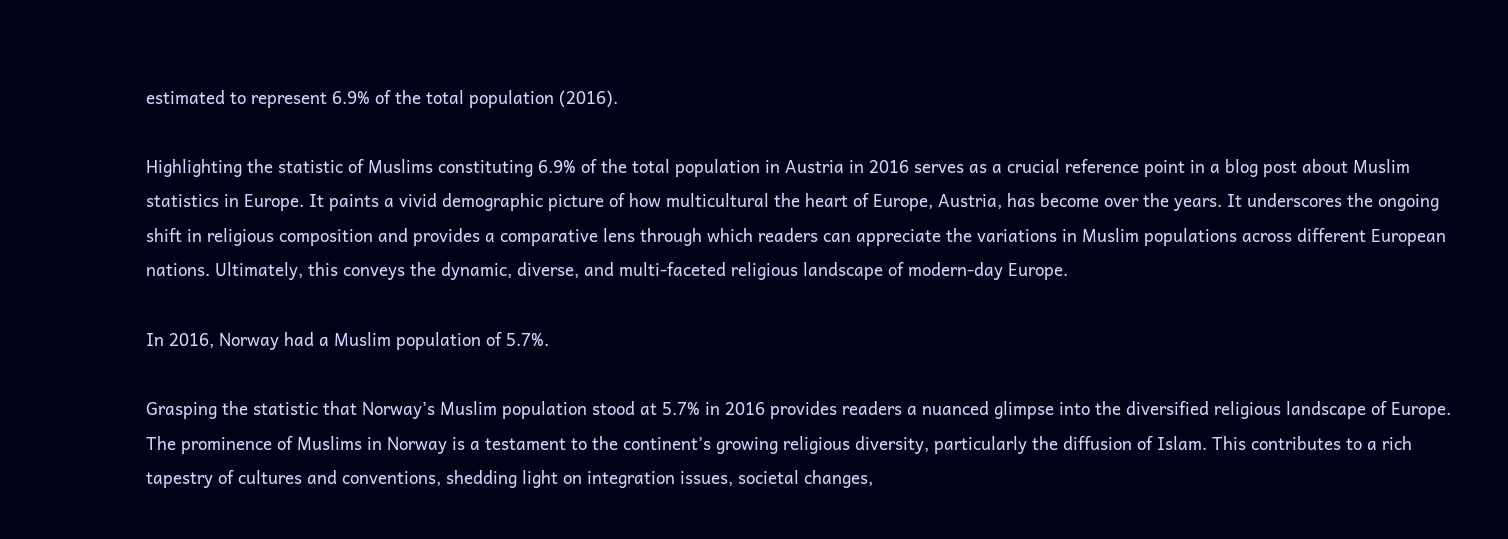estimated to represent 6.9% of the total population (2016).

Highlighting the statistic of Muslims constituting 6.9% of the total population in Austria in 2016 serves as a crucial reference point in a blog post about Muslim statistics in Europe. It paints a vivid demographic picture of how multicultural the heart of Europe, Austria, has become over the years. It underscores the ongoing shift in religious composition and provides a comparative lens through which readers can appreciate the variations in Muslim populations across different European nations. Ultimately, this conveys the dynamic, diverse, and multi-faceted religious landscape of modern-day Europe.

In 2016, Norway had a Muslim population of 5.7%.

Grasping the statistic that Norway’s Muslim population stood at 5.7% in 2016 provides readers a nuanced glimpse into the diversified religious landscape of Europe. The prominence of Muslims in Norway is a testament to the continent’s growing religious diversity, particularly the diffusion of Islam. This contributes to a rich tapestry of cultures and conventions, shedding light on integration issues, societal changes,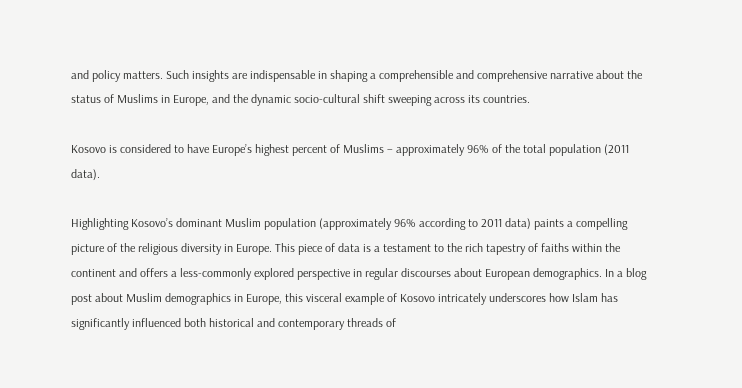and policy matters. Such insights are indispensable in shaping a comprehensible and comprehensive narrative about the status of Muslims in Europe, and the dynamic socio-cultural shift sweeping across its countries.

Kosovo is considered to have Europe’s highest percent of Muslims – approximately 96% of the total population (2011 data).

Highlighting Kosovo’s dominant Muslim population (approximately 96% according to 2011 data) paints a compelling picture of the religious diversity in Europe. This piece of data is a testament to the rich tapestry of faiths within the continent and offers a less-commonly explored perspective in regular discourses about European demographics. In a blog post about Muslim demographics in Europe, this visceral example of Kosovo intricately underscores how Islam has significantly influenced both historical and contemporary threads of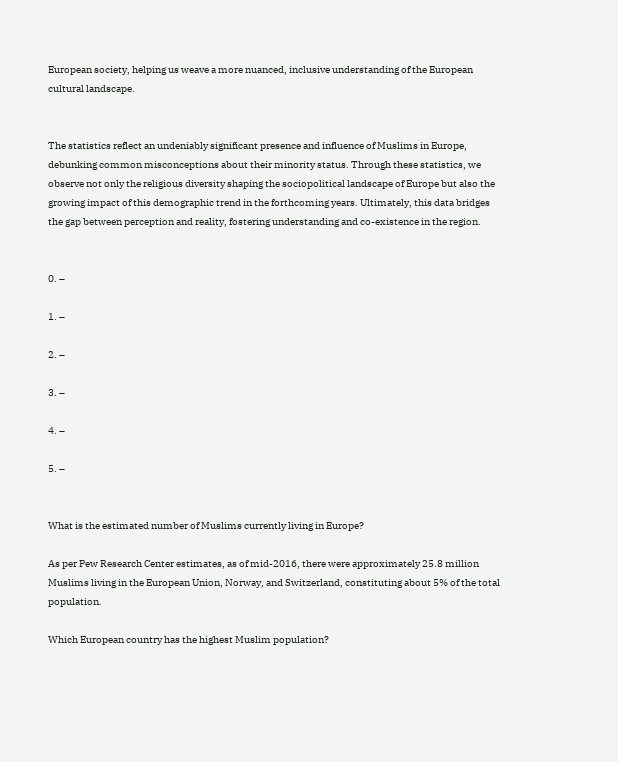European society, helping us weave a more nuanced, inclusive understanding of the European cultural landscape.


The statistics reflect an undeniably significant presence and influence of Muslims in Europe, debunking common misconceptions about their minority status. Through these statistics, we observe not only the religious diversity shaping the sociopolitical landscape of Europe but also the growing impact of this demographic trend in the forthcoming years. Ultimately, this data bridges the gap between perception and reality, fostering understanding and co-existence in the region.


0. –

1. –

2. –

3. –

4. –

5. –


What is the estimated number of Muslims currently living in Europe?

As per Pew Research Center estimates, as of mid-2016, there were approximately 25.8 million Muslims living in the European Union, Norway, and Switzerland, constituting about 5% of the total population.

Which European country has the highest Muslim population?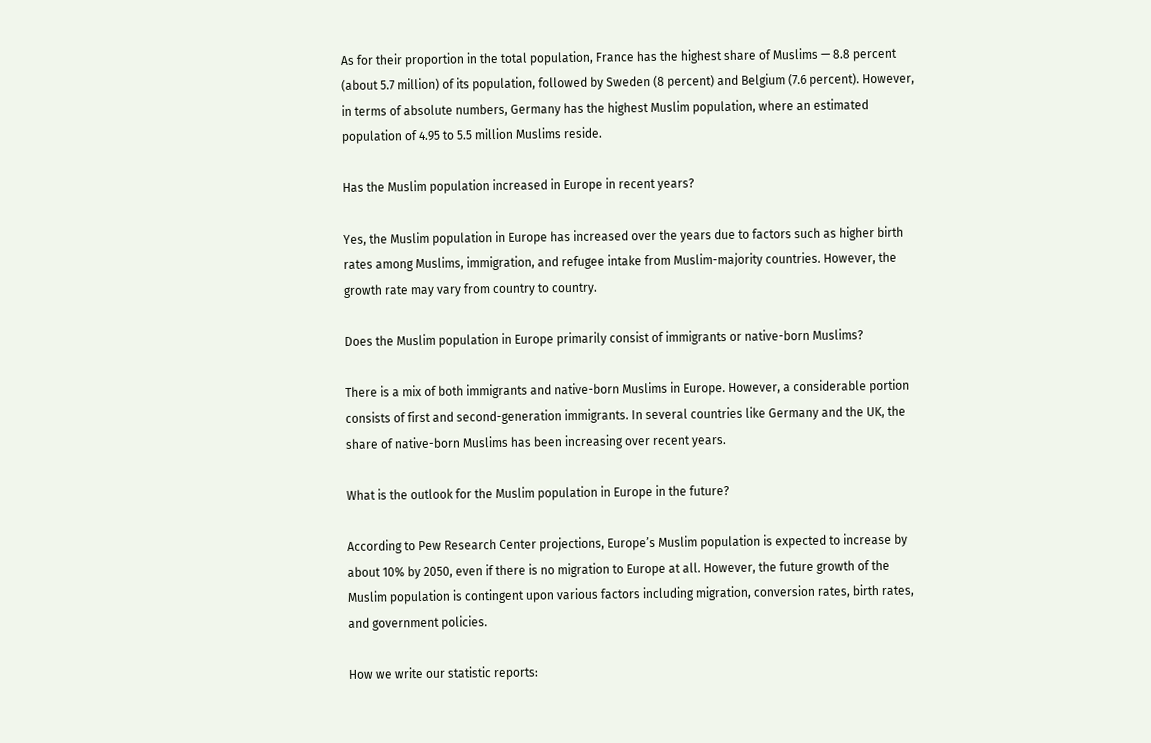As for their proportion in the total population, France has the highest share of Muslims — 8.8 percent (about 5.7 million) of its population, followed by Sweden (8 percent) and Belgium (7.6 percent). However, in terms of absolute numbers, Germany has the highest Muslim population, where an estimated population of 4.95 to 5.5 million Muslims reside.

Has the Muslim population increased in Europe in recent years?

Yes, the Muslim population in Europe has increased over the years due to factors such as higher birth rates among Muslims, immigration, and refugee intake from Muslim-majority countries. However, the growth rate may vary from country to country.

Does the Muslim population in Europe primarily consist of immigrants or native-born Muslims?

There is a mix of both immigrants and native-born Muslims in Europe. However, a considerable portion consists of first and second-generation immigrants. In several countries like Germany and the UK, the share of native-born Muslims has been increasing over recent years.

What is the outlook for the Muslim population in Europe in the future?

According to Pew Research Center projections, Europe’s Muslim population is expected to increase by about 10% by 2050, even if there is no migration to Europe at all. However, the future growth of the Muslim population is contingent upon various factors including migration, conversion rates, birth rates, and government policies.

How we write our statistic reports: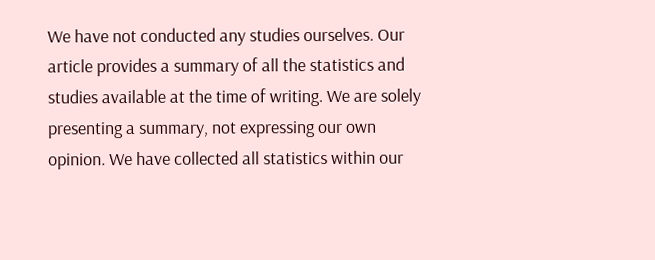We have not conducted any studies ourselves. Our article provides a summary of all the statistics and studies available at the time of writing. We are solely presenting a summary, not expressing our own opinion. We have collected all statistics within our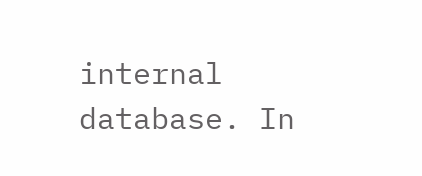internal database. In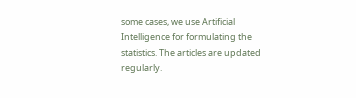some cases, we use Artificial Intelligence for formulating the statistics. The articles are updated regularly.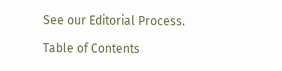See our Editorial Process.

Table of Contents